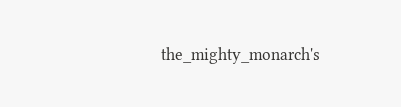the_mighty_monarch's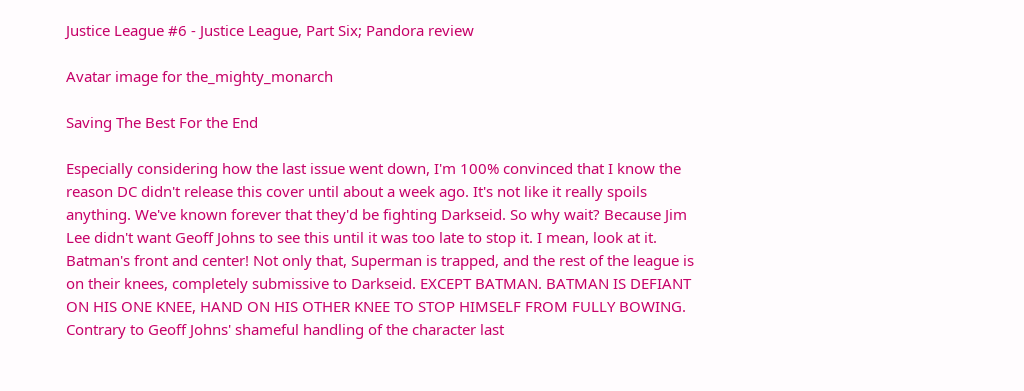Justice League #6 - Justice League, Part Six; Pandora review

Avatar image for the_mighty_monarch

Saving The Best For the End

Especially considering how the last issue went down, I'm 100% convinced that I know the reason DC didn't release this cover until about a week ago. It's not like it really spoils anything. We've known forever that they'd be fighting Darkseid. So why wait? Because Jim Lee didn't want Geoff Johns to see this until it was too late to stop it. I mean, look at it. Batman's front and center! Not only that, Superman is trapped, and the rest of the league is on their knees, completely submissive to Darkseid. EXCEPT BATMAN. BATMAN IS DEFIANT ON HIS ONE KNEE, HAND ON HIS OTHER KNEE TO STOP HIMSELF FROM FULLY BOWING. Contrary to Geoff Johns' shameful handling of the character last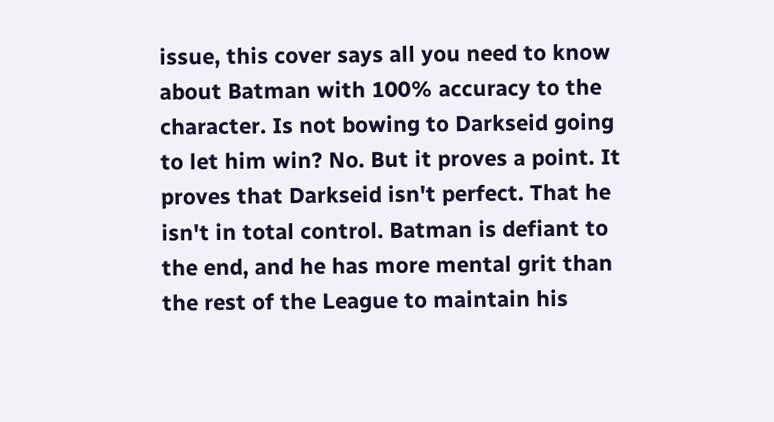issue, this cover says all you need to know about Batman with 100% accuracy to the character. Is not bowing to Darkseid going to let him win? No. But it proves a point. It proves that Darkseid isn't perfect. That he isn't in total control. Batman is defiant to the end, and he has more mental grit than the rest of the League to maintain his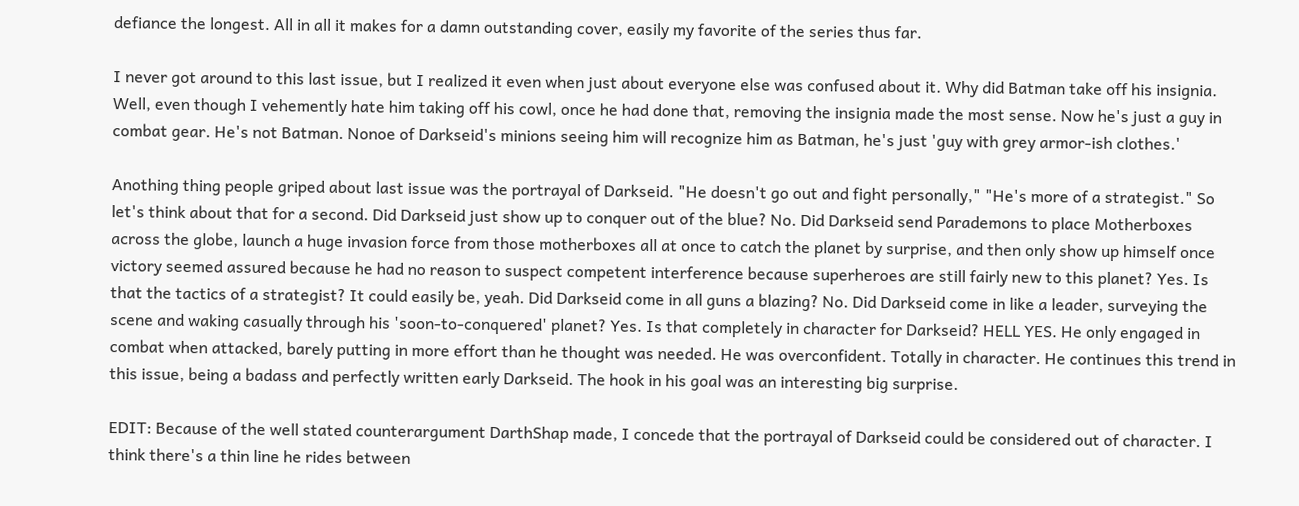defiance the longest. All in all it makes for a damn outstanding cover, easily my favorite of the series thus far.

I never got around to this last issue, but I realized it even when just about everyone else was confused about it. Why did Batman take off his insignia. Well, even though I vehemently hate him taking off his cowl, once he had done that, removing the insignia made the most sense. Now he's just a guy in combat gear. He's not Batman. Nonoe of Darkseid's minions seeing him will recognize him as Batman, he's just 'guy with grey armor-ish clothes.'

Anothing thing people griped about last issue was the portrayal of Darkseid. "He doesn't go out and fight personally," "He's more of a strategist." So let's think about that for a second. Did Darkseid just show up to conquer out of the blue? No. Did Darkseid send Parademons to place Motherboxes across the globe, launch a huge invasion force from those motherboxes all at once to catch the planet by surprise, and then only show up himself once victory seemed assured because he had no reason to suspect competent interference because superheroes are still fairly new to this planet? Yes. Is that the tactics of a strategist? It could easily be, yeah. Did Darkseid come in all guns a blazing? No. Did Darkseid come in like a leader, surveying the scene and waking casually through his 'soon-to-conquered' planet? Yes. Is that completely in character for Darkseid? HELL YES. He only engaged in combat when attacked, barely putting in more effort than he thought was needed. He was overconfident. Totally in character. He continues this trend in this issue, being a badass and perfectly written early Darkseid. The hook in his goal was an interesting big surprise.

EDIT: Because of the well stated counterargument DarthShap made, I concede that the portrayal of Darkseid could be considered out of character. I think there's a thin line he rides between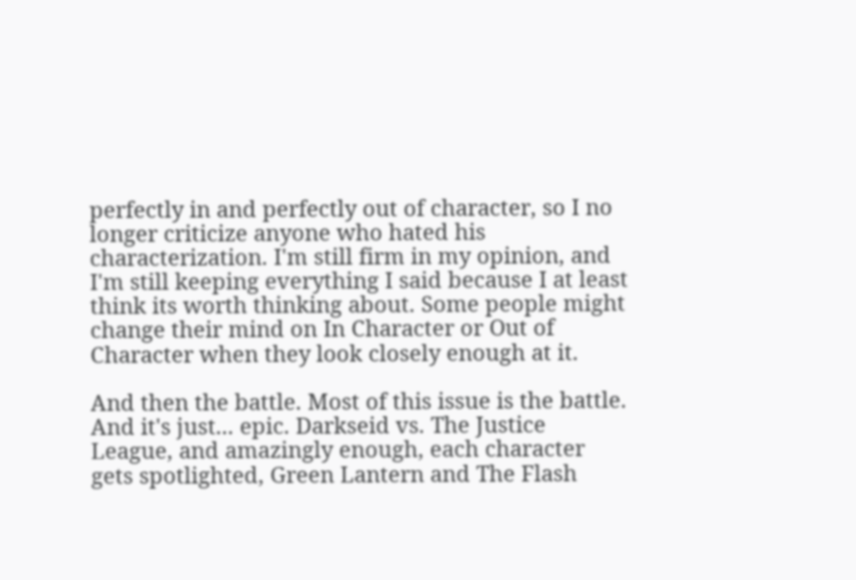perfectly in and perfectly out of character, so I no longer criticize anyone who hated his characterization. I'm still firm in my opinion, and I'm still keeping everything I said because I at least think its worth thinking about. Some people might change their mind on In Character or Out of Character when they look closely enough at it.

And then the battle. Most of this issue is the battle. And it's just... epic. Darkseid vs. The Justice League, and amazingly enough, each character gets spotlighted, Green Lantern and The Flash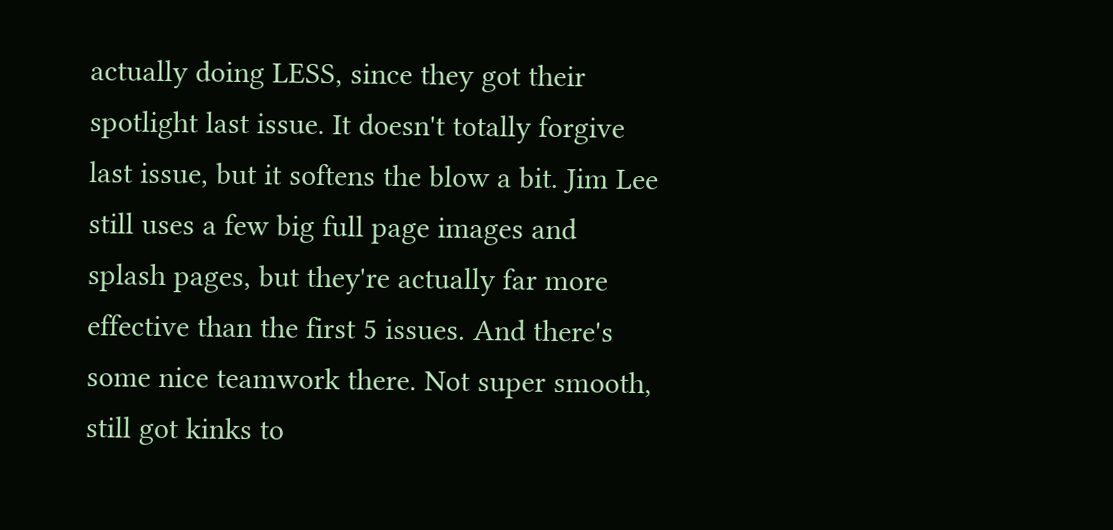actually doing LESS, since they got their spotlight last issue. It doesn't totally forgive last issue, but it softens the blow a bit. Jim Lee still uses a few big full page images and splash pages, but they're actually far more effective than the first 5 issues. And there's some nice teamwork there. Not super smooth, still got kinks to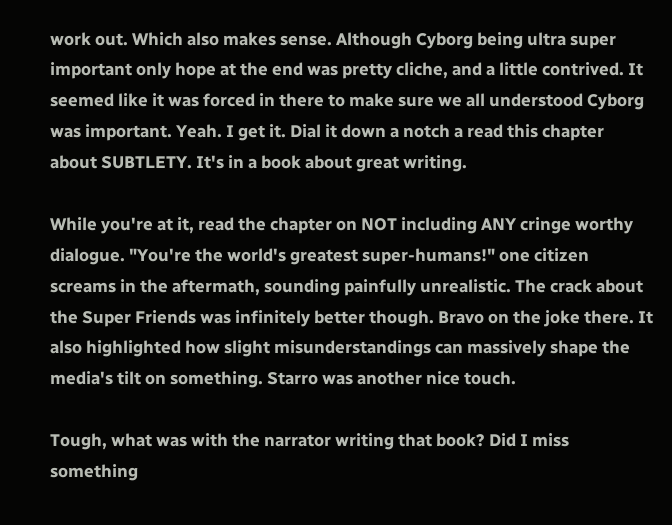work out. Which also makes sense. Although Cyborg being ultra super important only hope at the end was pretty cliche, and a little contrived. It seemed like it was forced in there to make sure we all understood Cyborg was important. Yeah. I get it. Dial it down a notch a read this chapter about SUBTLETY. It's in a book about great writing.

While you're at it, read the chapter on NOT including ANY cringe worthy dialogue. "You're the world's greatest super-humans!" one citizen screams in the aftermath, sounding painfully unrealistic. The crack about the Super Friends was infinitely better though. Bravo on the joke there. It also highlighted how slight misunderstandings can massively shape the media's tilt on something. Starro was another nice touch.

Tough, what was with the narrator writing that book? Did I miss something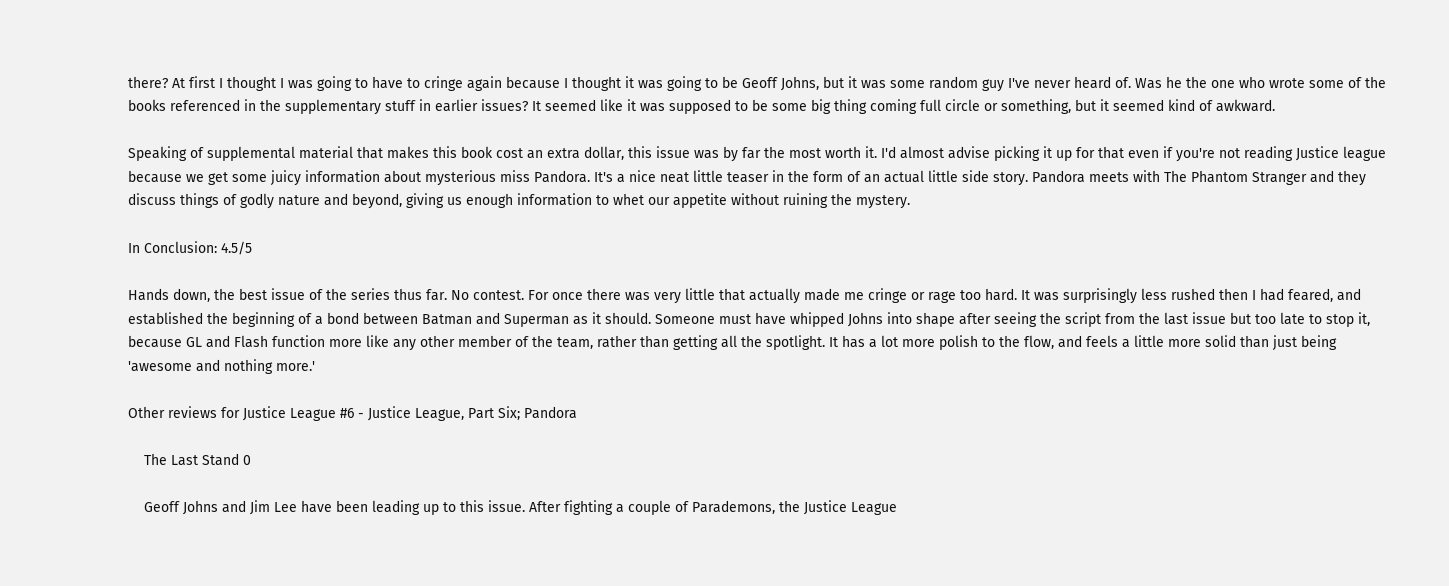there? At first I thought I was going to have to cringe again because I thought it was going to be Geoff Johns, but it was some random guy I've never heard of. Was he the one who wrote some of the books referenced in the supplementary stuff in earlier issues? It seemed like it was supposed to be some big thing coming full circle or something, but it seemed kind of awkward.

Speaking of supplemental material that makes this book cost an extra dollar, this issue was by far the most worth it. I'd almost advise picking it up for that even if you're not reading Justice league because we get some juicy information about mysterious miss Pandora. It's a nice neat little teaser in the form of an actual little side story. Pandora meets with The Phantom Stranger and they discuss things of godly nature and beyond, giving us enough information to whet our appetite without ruining the mystery.

In Conclusion: 4.5/5

Hands down, the best issue of the series thus far. No contest. For once there was very little that actually made me cringe or rage too hard. It was surprisingly less rushed then I had feared, and established the beginning of a bond between Batman and Superman as it should. Someone must have whipped Johns into shape after seeing the script from the last issue but too late to stop it, because GL and Flash function more like any other member of the team, rather than getting all the spotlight. It has a lot more polish to the flow, and feels a little more solid than just being 'awesome and nothing more.'

Other reviews for Justice League #6 - Justice League, Part Six; Pandora

    The Last Stand 0

    Geoff Johns and Jim Lee have been leading up to this issue. After fighting a couple of Parademons, the Justice League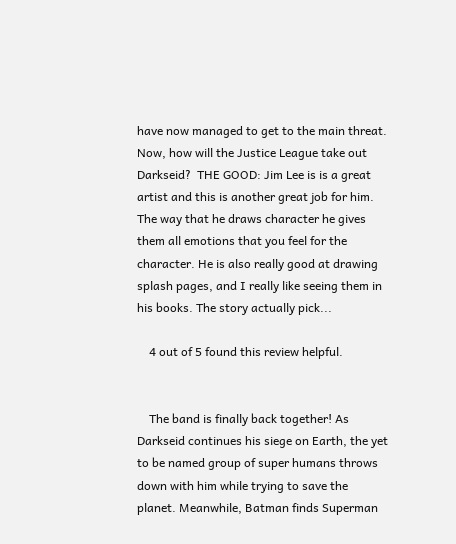have now managed to get to the main threat. Now, how will the Justice League take out Darkseid?  THE GOOD: Jim Lee is is a great artist and this is another great job for him. The way that he draws character he gives them all emotions that you feel for the character. He is also really good at drawing splash pages, and I really like seeing them in his books. The story actually pick...

    4 out of 5 found this review helpful.


    The band is finally back together! As Darkseid continues his siege on Earth, the yet to be named group of super humans throws down with him while trying to save the planet. Meanwhile, Batman finds Superman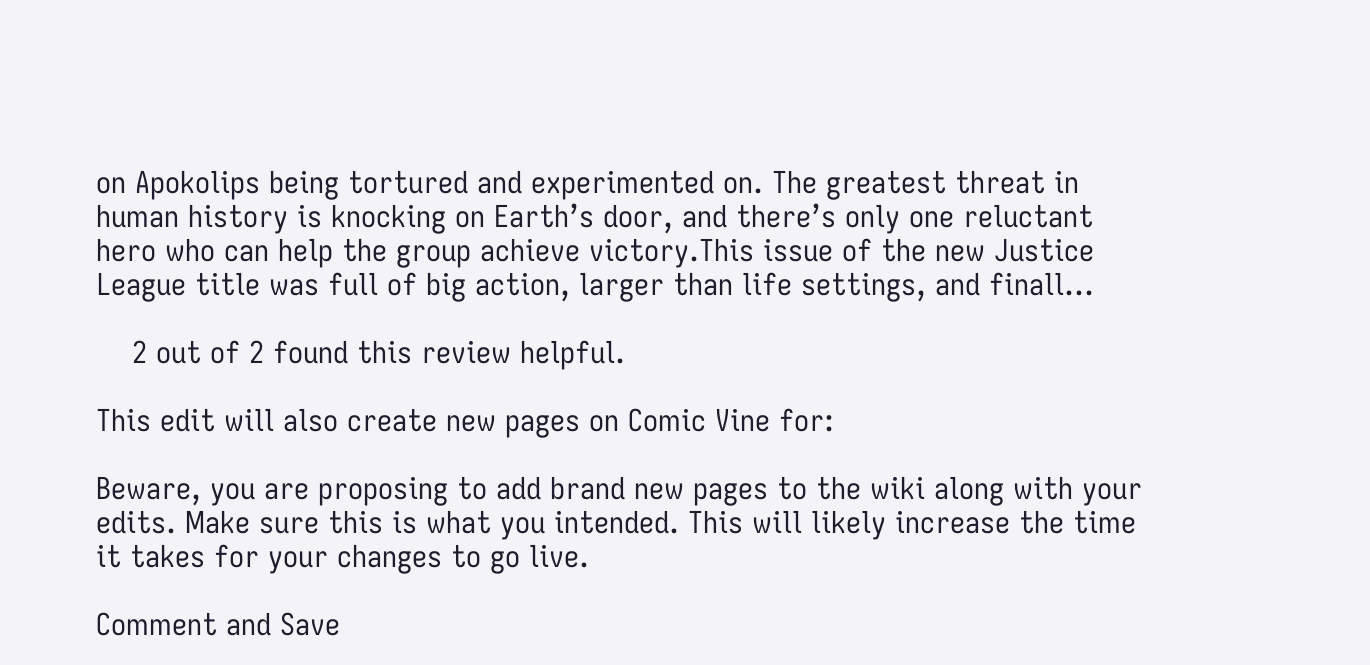on Apokolips being tortured and experimented on. The greatest threat in human history is knocking on Earth’s door, and there’s only one reluctant hero who can help the group achieve victory.This issue of the new Justice League title was full of big action, larger than life settings, and finall...

    2 out of 2 found this review helpful.

This edit will also create new pages on Comic Vine for:

Beware, you are proposing to add brand new pages to the wiki along with your edits. Make sure this is what you intended. This will likely increase the time it takes for your changes to go live.

Comment and Save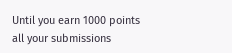Until you earn 1000 points all your submissions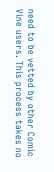need to be vetted by other Comic Vine users. This process takes no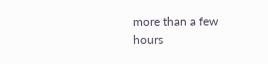more than a few hours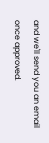and we'll send you an email once approved.